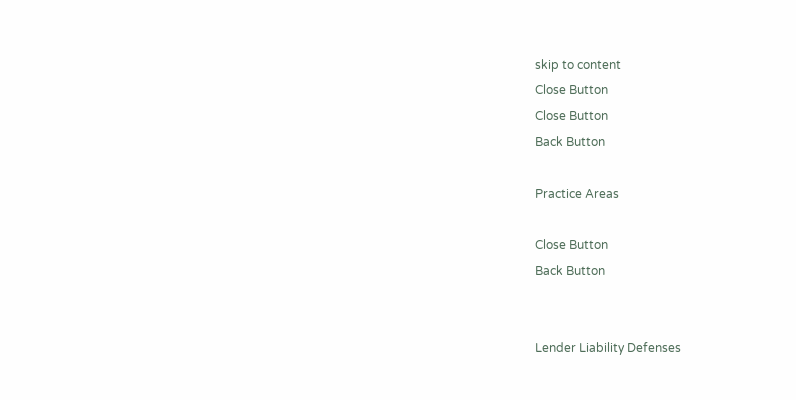skip to content
Close Button
Close Button
Back Button

Practice Areas

Close Button
Back Button


Lender Liability Defenses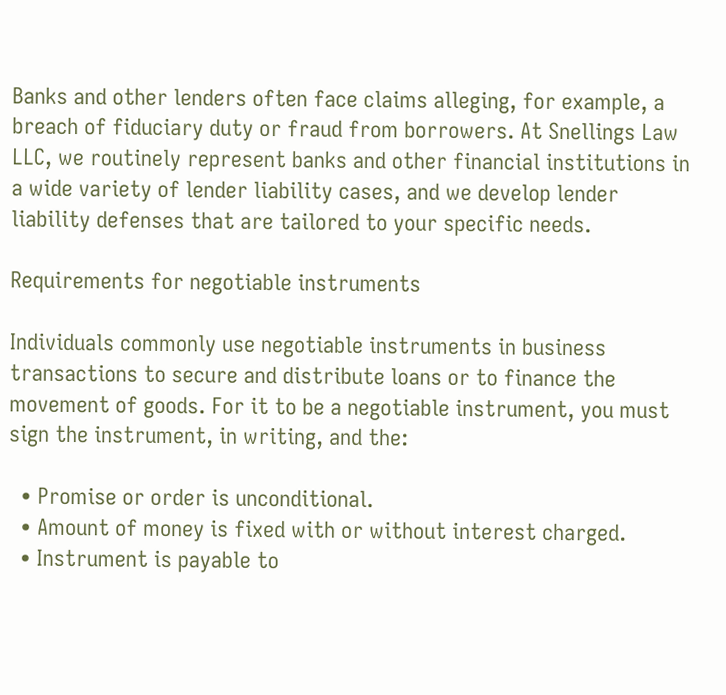Banks and other lenders often face claims alleging, for example, a breach of fiduciary duty or fraud from borrowers. At Snellings Law LLC, we routinely represent banks and other financial institutions in a wide variety of lender liability cases, and we develop lender liability defenses that are tailored to your specific needs.

Requirements for negotiable instruments

Individuals commonly use negotiable instruments in business transactions to secure and distribute loans or to finance the movement of goods. For it to be a negotiable instrument, you must sign the instrument, in writing, and the:

  • Promise or order is unconditional.
  • Amount of money is fixed with or without interest charged.
  • Instrument is payable to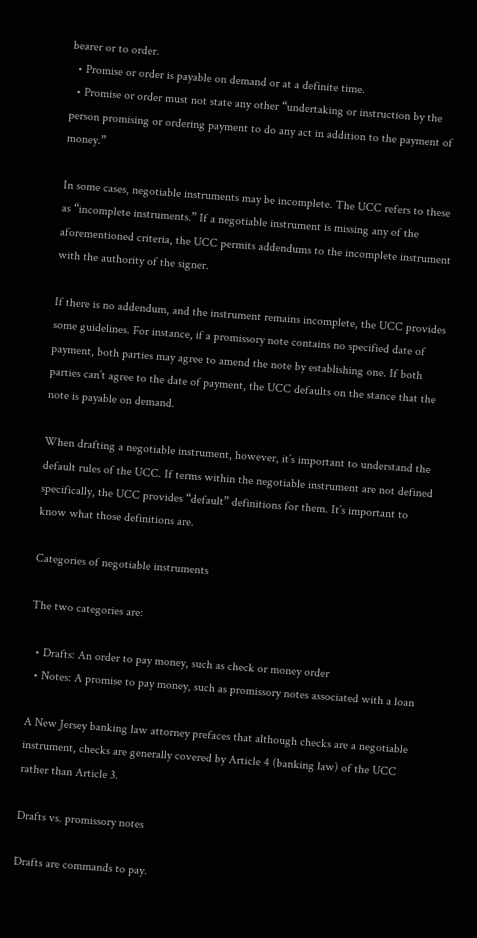bearer or to order.
  • Promise or order is payable on demand or at a definite time.
  • Promise or order must not state any other “undertaking or instruction by the person promising or ordering payment to do any act in addition to the payment of money.”

In some cases, negotiable instruments may be incomplete. The UCC refers to these as “incomplete instruments.” If a negotiable instrument is missing any of the aforementioned criteria, the UCC permits addendums to the incomplete instrument with the authority of the signer.

If there is no addendum, and the instrument remains incomplete, the UCC provides some guidelines. For instance, if a promissory note contains no specified date of payment, both parties may agree to amend the note by establishing one. If both parties can’t agree to the date of payment, the UCC defaults on the stance that the note is payable on demand.

When drafting a negotiable instrument, however, it’s important to understand the default rules of the UCC. If terms within the negotiable instrument are not defined specifically, the UCC provides “default” definitions for them. It’s important to know what those definitions are.

Categories of negotiable instruments

The two categories are:

  • Drafts: An order to pay money, such as check or money order
  • Notes: A promise to pay money, such as promissory notes associated with a loan

A New Jersey banking law attorney prefaces that although checks are a negotiable instrument, checks are generally covered by Article 4 (banking law) of the UCC rather than Article 3.

Drafts vs. promissory notes

Drafts are commands to pay.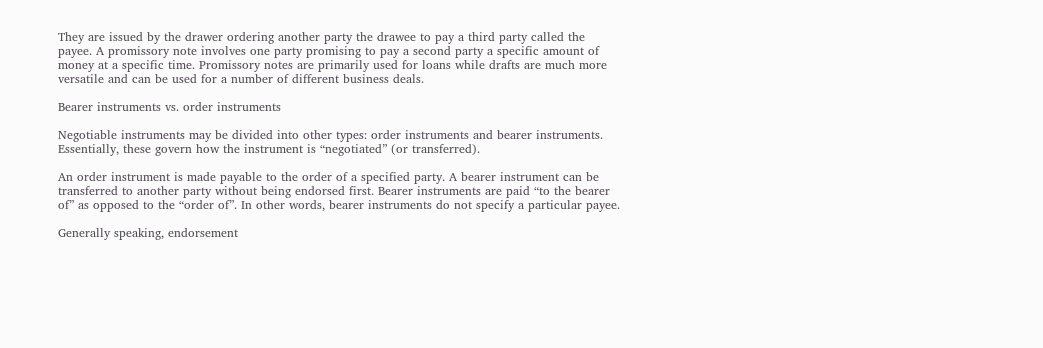They are issued by the drawer ordering another party the drawee to pay a third party called the payee. A promissory note involves one party promising to pay a second party a specific amount of money at a specific time. Promissory notes are primarily used for loans while drafts are much more versatile and can be used for a number of different business deals.

Bearer instruments vs. order instruments

Negotiable instruments may be divided into other types: order instruments and bearer instruments. Essentially, these govern how the instrument is “negotiated” (or transferred).

An order instrument is made payable to the order of a specified party. A bearer instrument can be transferred to another party without being endorsed first. Bearer instruments are paid “to the bearer of” as opposed to the “order of”. In other words, bearer instruments do not specify a particular payee.

Generally speaking, endorsement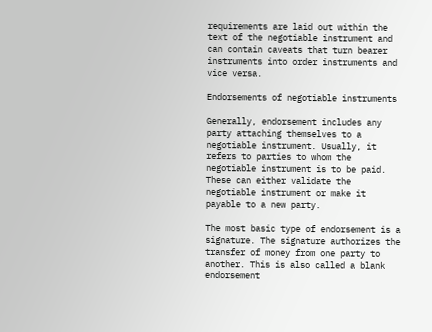requirements are laid out within the text of the negotiable instrument and can contain caveats that turn bearer instruments into order instruments and vice versa.

Endorsements of negotiable instruments

Generally, endorsement includes any party attaching themselves to a negotiable instrument. Usually, it refers to parties to whom the negotiable instrument is to be paid. These can either validate the negotiable instrument or make it payable to a new party.

The most basic type of endorsement is a signature. The signature authorizes the transfer of money from one party to another. This is also called a blank endorsement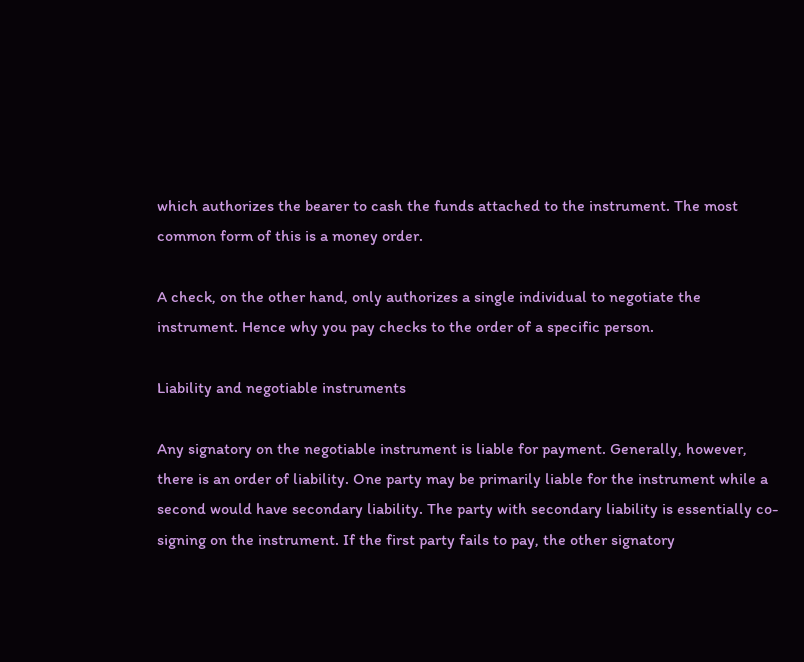which authorizes the bearer to cash the funds attached to the instrument. The most common form of this is a money order.

A check, on the other hand, only authorizes a single individual to negotiate the instrument. Hence why you pay checks to the order of a specific person.

Liability and negotiable instruments

Any signatory on the negotiable instrument is liable for payment. Generally, however, there is an order of liability. One party may be primarily liable for the instrument while a second would have secondary liability. The party with secondary liability is essentially co-signing on the instrument. If the first party fails to pay, the other signatory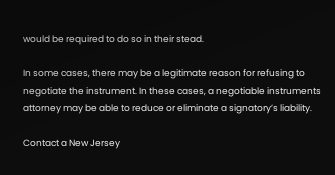would be required to do so in their stead.

In some cases, there may be a legitimate reason for refusing to negotiate the instrument. In these cases, a negotiable instruments attorney may be able to reduce or eliminate a signatory’s liability.

Contact a New Jersey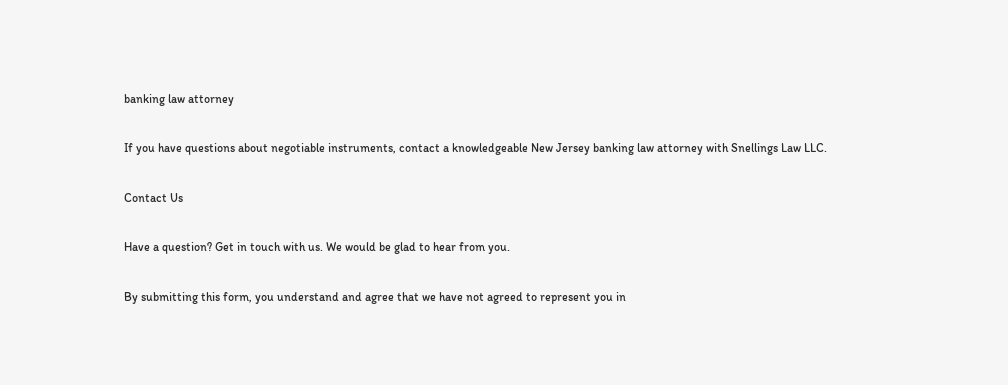banking law attorney

If you have questions about negotiable instruments, contact a knowledgeable New Jersey banking law attorney with Snellings Law LLC.

Contact Us

Have a question? Get in touch with us. We would be glad to hear from you.

By submitting this form, you understand and agree that we have not agreed to represent you in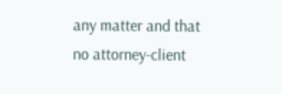any matter and that no attorney-client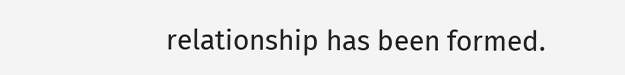relationship has been formed.